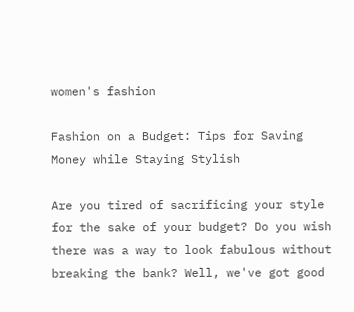women's fashion

Fashion on a Budget: Tips for Saving Money while Staying Stylish

Are you tired of sacrificing your style for the sake of your budget? Do you wish there was a way to look fabulous without breaking the bank? Well, we've got good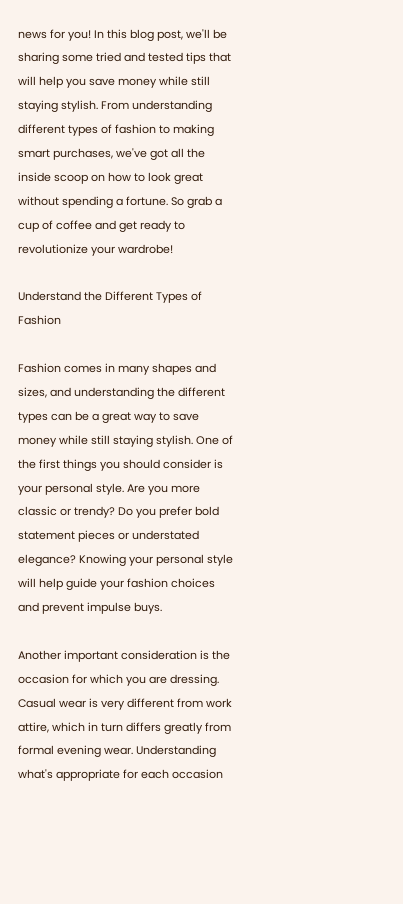news for you! In this blog post, we'll be sharing some tried and tested tips that will help you save money while still staying stylish. From understanding different types of fashion to making smart purchases, we've got all the inside scoop on how to look great without spending a fortune. So grab a cup of coffee and get ready to revolutionize your wardrobe!

Understand the Different Types of Fashion

Fashion comes in many shapes and sizes, and understanding the different types can be a great way to save money while still staying stylish. One of the first things you should consider is your personal style. Are you more classic or trendy? Do you prefer bold statement pieces or understated elegance? Knowing your personal style will help guide your fashion choices and prevent impulse buys.

Another important consideration is the occasion for which you are dressing. Casual wear is very different from work attire, which in turn differs greatly from formal evening wear. Understanding what's appropriate for each occasion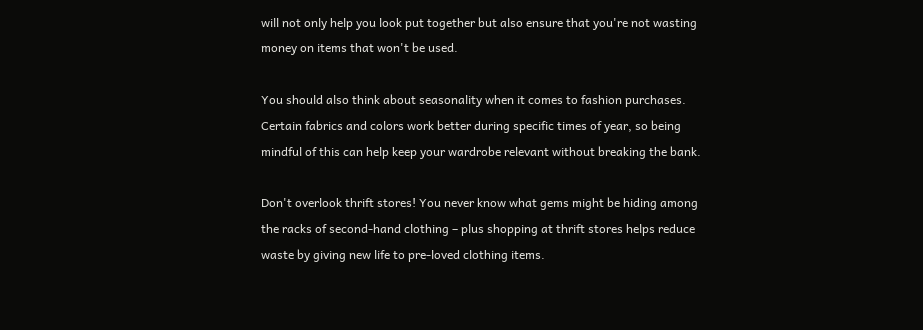will not only help you look put together but also ensure that you're not wasting money on items that won't be used.

You should also think about seasonality when it comes to fashion purchases. Certain fabrics and colors work better during specific times of year, so being mindful of this can help keep your wardrobe relevant without breaking the bank.

Don't overlook thrift stores! You never know what gems might be hiding among the racks of second-hand clothing – plus shopping at thrift stores helps reduce waste by giving new life to pre-loved clothing items.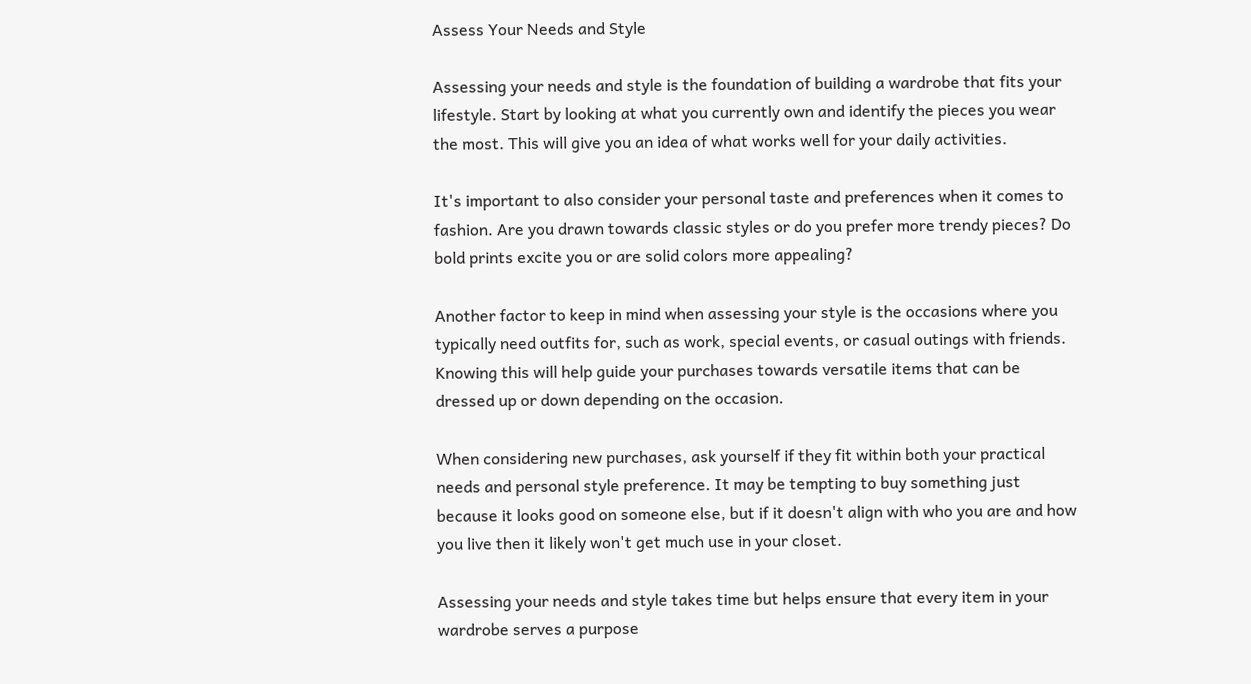Assess Your Needs and Style

Assessing your needs and style is the foundation of building a wardrobe that fits your lifestyle. Start by looking at what you currently own and identify the pieces you wear the most. This will give you an idea of what works well for your daily activities.

It's important to also consider your personal taste and preferences when it comes to fashion. Are you drawn towards classic styles or do you prefer more trendy pieces? Do bold prints excite you or are solid colors more appealing?

Another factor to keep in mind when assessing your style is the occasions where you typically need outfits for, such as work, special events, or casual outings with friends. Knowing this will help guide your purchases towards versatile items that can be dressed up or down depending on the occasion.

When considering new purchases, ask yourself if they fit within both your practical needs and personal style preference. It may be tempting to buy something just because it looks good on someone else, but if it doesn't align with who you are and how you live then it likely won't get much use in your closet.

Assessing your needs and style takes time but helps ensure that every item in your wardrobe serves a purpose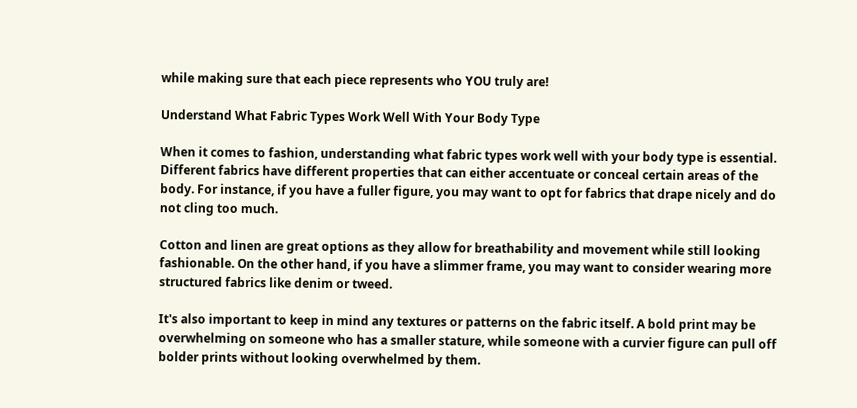while making sure that each piece represents who YOU truly are!

Understand What Fabric Types Work Well With Your Body Type

When it comes to fashion, understanding what fabric types work well with your body type is essential. Different fabrics have different properties that can either accentuate or conceal certain areas of the body. For instance, if you have a fuller figure, you may want to opt for fabrics that drape nicely and do not cling too much.

Cotton and linen are great options as they allow for breathability and movement while still looking fashionable. On the other hand, if you have a slimmer frame, you may want to consider wearing more structured fabrics like denim or tweed.

It's also important to keep in mind any textures or patterns on the fabric itself. A bold print may be overwhelming on someone who has a smaller stature, while someone with a curvier figure can pull off bolder prints without looking overwhelmed by them.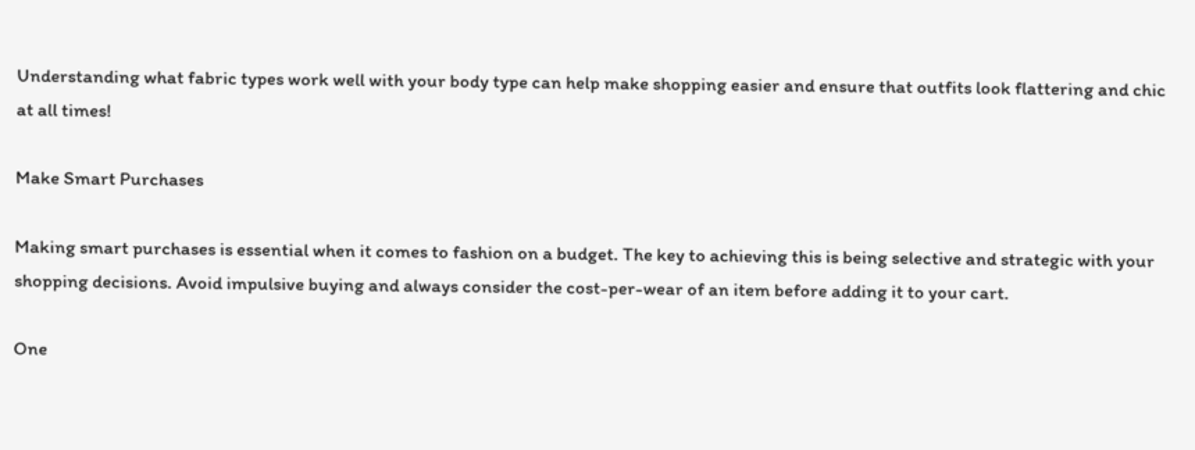Understanding what fabric types work well with your body type can help make shopping easier and ensure that outfits look flattering and chic at all times!

Make Smart Purchases

Making smart purchases is essential when it comes to fashion on a budget. The key to achieving this is being selective and strategic with your shopping decisions. Avoid impulsive buying and always consider the cost-per-wear of an item before adding it to your cart.

One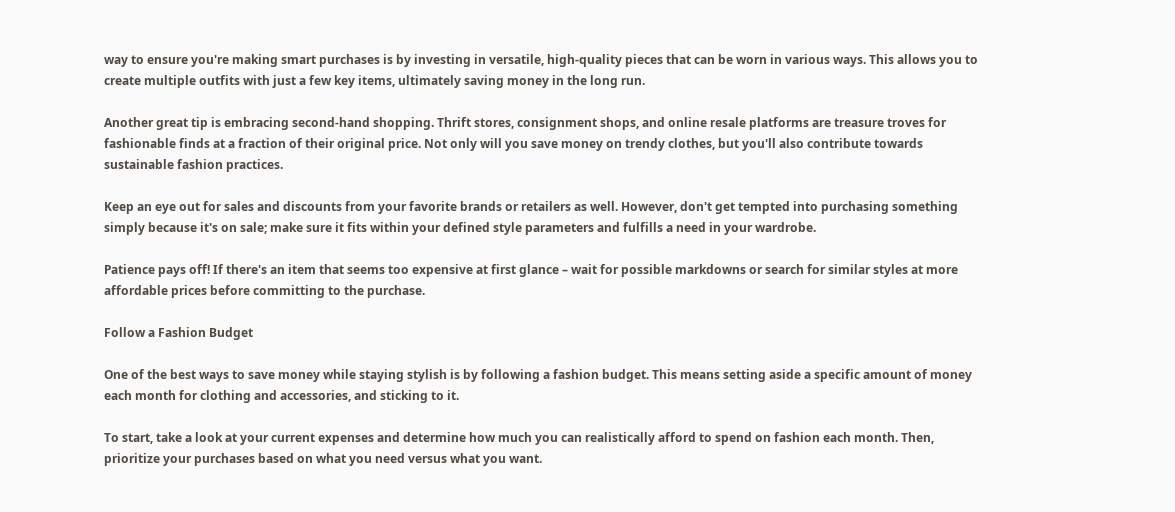way to ensure you're making smart purchases is by investing in versatile, high-quality pieces that can be worn in various ways. This allows you to create multiple outfits with just a few key items, ultimately saving money in the long run.

Another great tip is embracing second-hand shopping. Thrift stores, consignment shops, and online resale platforms are treasure troves for fashionable finds at a fraction of their original price. Not only will you save money on trendy clothes, but you'll also contribute towards sustainable fashion practices.

Keep an eye out for sales and discounts from your favorite brands or retailers as well. However, don't get tempted into purchasing something simply because it's on sale; make sure it fits within your defined style parameters and fulfills a need in your wardrobe.

Patience pays off! If there's an item that seems too expensive at first glance – wait for possible markdowns or search for similar styles at more affordable prices before committing to the purchase.

Follow a Fashion Budget

One of the best ways to save money while staying stylish is by following a fashion budget. This means setting aside a specific amount of money each month for clothing and accessories, and sticking to it.

To start, take a look at your current expenses and determine how much you can realistically afford to spend on fashion each month. Then, prioritize your purchases based on what you need versus what you want.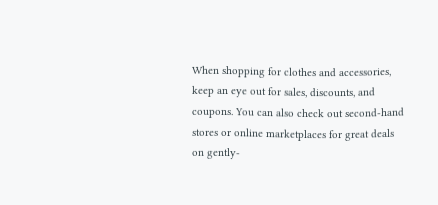When shopping for clothes and accessories, keep an eye out for sales, discounts, and coupons. You can also check out second-hand stores or online marketplaces for great deals on gently-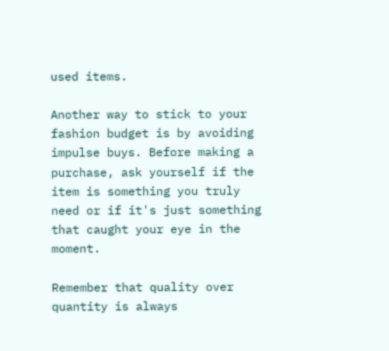used items.

Another way to stick to your fashion budget is by avoiding impulse buys. Before making a purchase, ask yourself if the item is something you truly need or if it's just something that caught your eye in the moment.

Remember that quality over quantity is always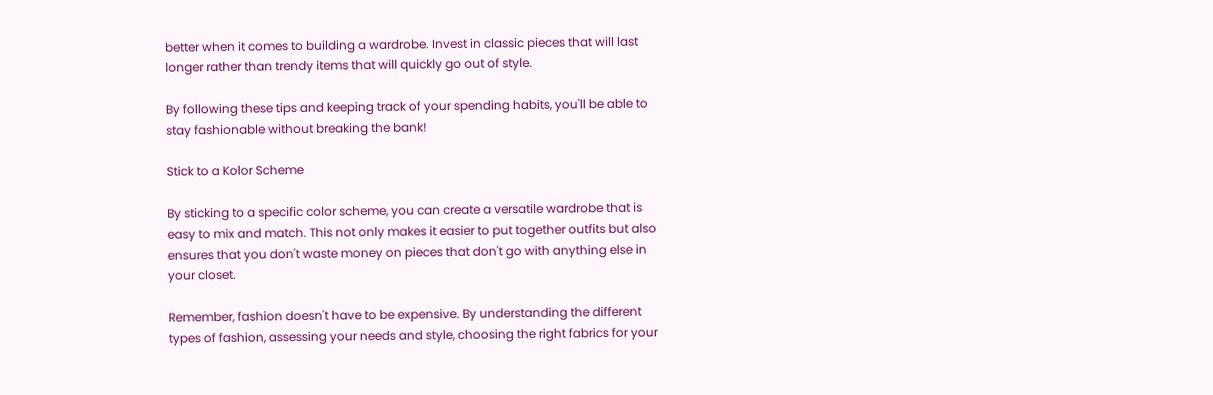better when it comes to building a wardrobe. Invest in classic pieces that will last longer rather than trendy items that will quickly go out of style.

By following these tips and keeping track of your spending habits, you'll be able to stay fashionable without breaking the bank!

Stick to a Kolor Scheme

By sticking to a specific color scheme, you can create a versatile wardrobe that is easy to mix and match. This not only makes it easier to put together outfits but also ensures that you don't waste money on pieces that don't go with anything else in your closet.

Remember, fashion doesn't have to be expensive. By understanding the different types of fashion, assessing your needs and style, choosing the right fabrics for your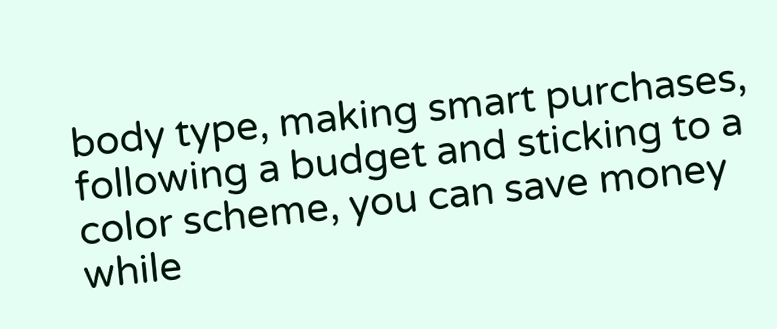body type, making smart purchases, following a budget and sticking to a color scheme, you can save money while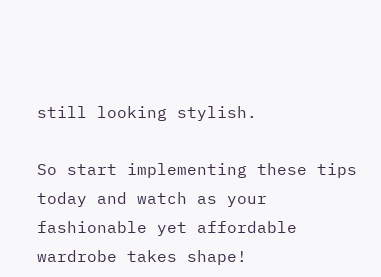still looking stylish.

So start implementing these tips today and watch as your fashionable yet affordable wardrobe takes shape!